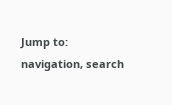Jump to: navigation, search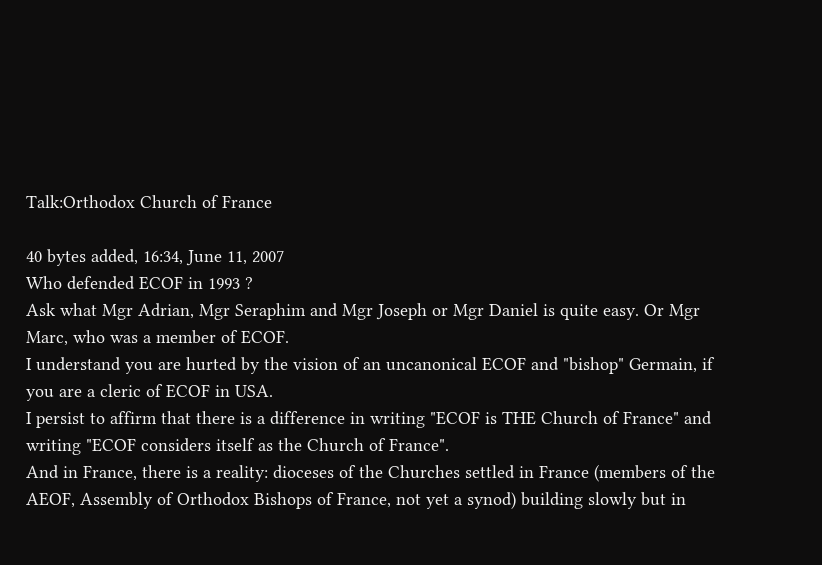Talk:Orthodox Church of France

40 bytes added, 16:34, June 11, 2007
Who defended ECOF in 1993 ?
Ask what Mgr Adrian, Mgr Seraphim and Mgr Joseph or Mgr Daniel is quite easy. Or Mgr Marc, who was a member of ECOF.
I understand you are hurted by the vision of an uncanonical ECOF and "bishop" Germain, if you are a cleric of ECOF in USA.
I persist to affirm that there is a difference in writing "ECOF is THE Church of France" and writing "ECOF considers itself as the Church of France".
And in France, there is a reality: dioceses of the Churches settled in France (members of the AEOF, Assembly of Orthodox Bishops of France, not yet a synod) building slowly but in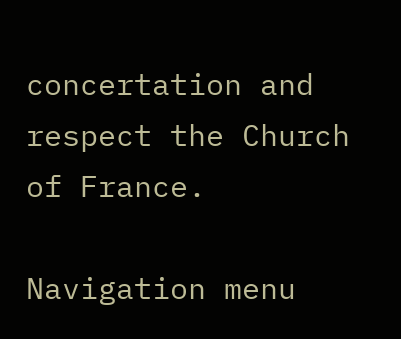concertation and respect the Church of France.

Navigation menu